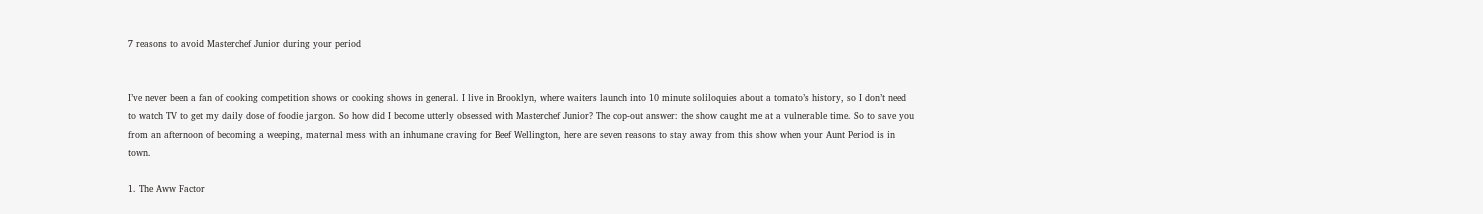7 reasons to avoid Masterchef Junior during your period


I’ve never been a fan of cooking competition shows or cooking shows in general. I live in Brooklyn, where waiters launch into 10 minute soliloquies about a tomato’s history, so I don’t need to watch TV to get my daily dose of foodie jargon. So how did I become utterly obsessed with Masterchef Junior? The cop-out answer: the show caught me at a vulnerable time. So to save you from an afternoon of becoming a weeping, maternal mess with an inhumane craving for Beef Wellington, here are seven reasons to stay away from this show when your Aunt Period is in town.

1. The Aww Factor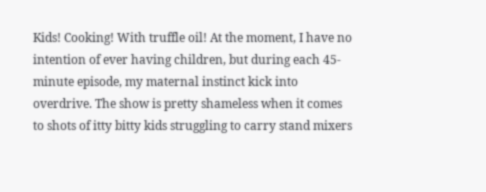Kids! Cooking! With truffle oil! At the moment, I have no intention of ever having children, but during each 45-minute episode, my maternal instinct kick into overdrive. The show is pretty shameless when it comes to shots of itty bitty kids struggling to carry stand mixers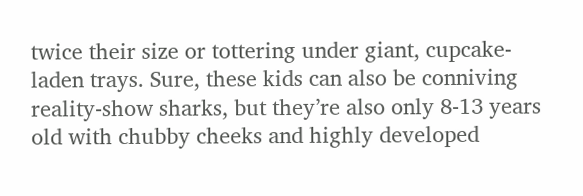twice their size or tottering under giant, cupcake-laden trays. Sure, these kids can also be conniving reality-show sharks, but they’re also only 8-13 years old with chubby cheeks and highly developed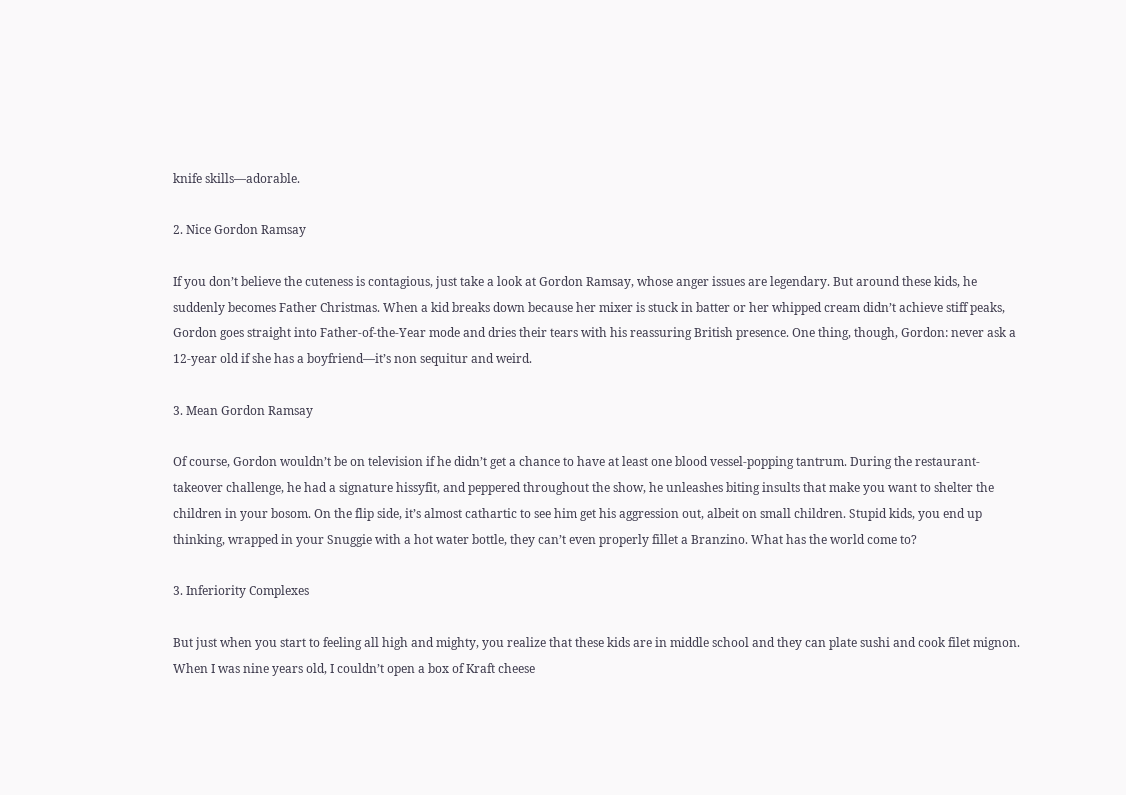knife skills—adorable.

2. Nice Gordon Ramsay

If you don’t believe the cuteness is contagious, just take a look at Gordon Ramsay, whose anger issues are legendary. But around these kids, he suddenly becomes Father Christmas. When a kid breaks down because her mixer is stuck in batter or her whipped cream didn’t achieve stiff peaks, Gordon goes straight into Father-of-the-Year mode and dries their tears with his reassuring British presence. One thing, though, Gordon: never ask a 12-year old if she has a boyfriend—it’s non sequitur and weird.

3. Mean Gordon Ramsay

Of course, Gordon wouldn’t be on television if he didn’t get a chance to have at least one blood vessel-popping tantrum. During the restaurant-takeover challenge, he had a signature hissyfit, and peppered throughout the show, he unleashes biting insults that make you want to shelter the children in your bosom. On the flip side, it’s almost cathartic to see him get his aggression out, albeit on small children. Stupid kids, you end up thinking, wrapped in your Snuggie with a hot water bottle, they can’t even properly fillet a Branzino. What has the world come to?

3. Inferiority Complexes

But just when you start to feeling all high and mighty, you realize that these kids are in middle school and they can plate sushi and cook filet mignon. When I was nine years old, I couldn’t open a box of Kraft cheese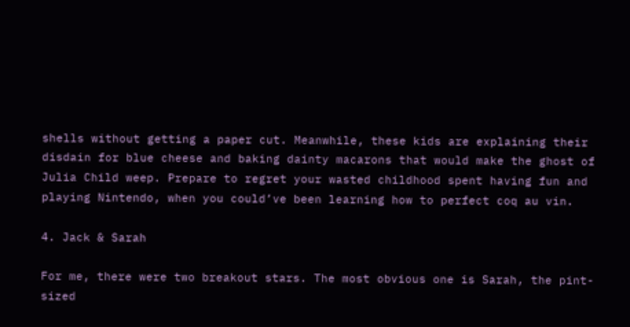shells without getting a paper cut. Meanwhile, these kids are explaining their disdain for blue cheese and baking dainty macarons that would make the ghost of Julia Child weep. Prepare to regret your wasted childhood spent having fun and playing Nintendo, when you could’ve been learning how to perfect coq au vin.

4. Jack & Sarah

For me, there were two breakout stars. The most obvious one is Sarah, the pint-sized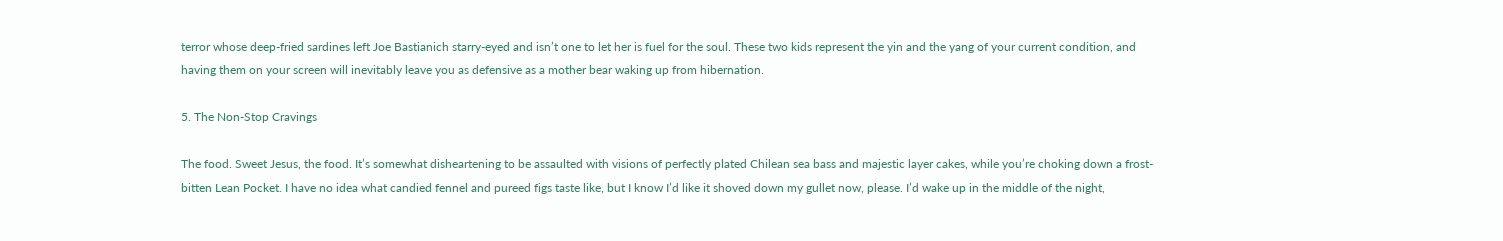terror whose deep-fried sardines left Joe Bastianich starry-eyed and isn’t one to let her is fuel for the soul. These two kids represent the yin and the yang of your current condition, and having them on your screen will inevitably leave you as defensive as a mother bear waking up from hibernation.

5. The Non-Stop Cravings

The food. Sweet Jesus, the food. It’s somewhat disheartening to be assaulted with visions of perfectly plated Chilean sea bass and majestic layer cakes, while you’re choking down a frost-bitten Lean Pocket. I have no idea what candied fennel and pureed figs taste like, but I know I’d like it shoved down my gullet now, please. I’d wake up in the middle of the night,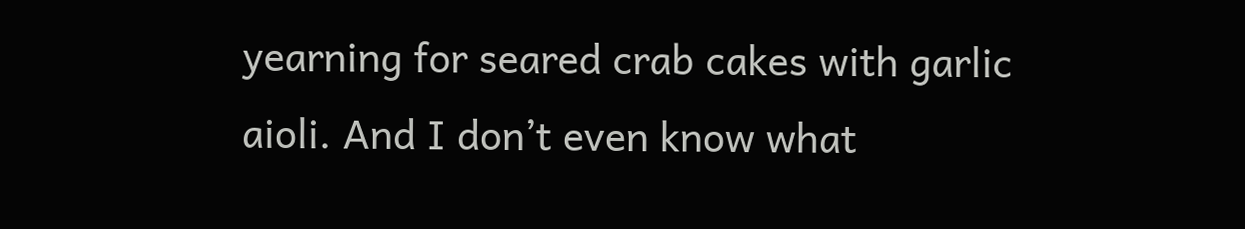yearning for seared crab cakes with garlic aioli. And I don’t even know what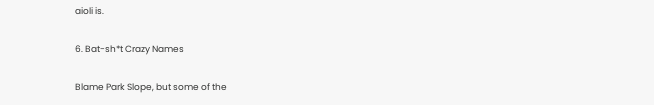aioli is.

6. Bat-sh*t Crazy Names

Blame Park Slope, but some of the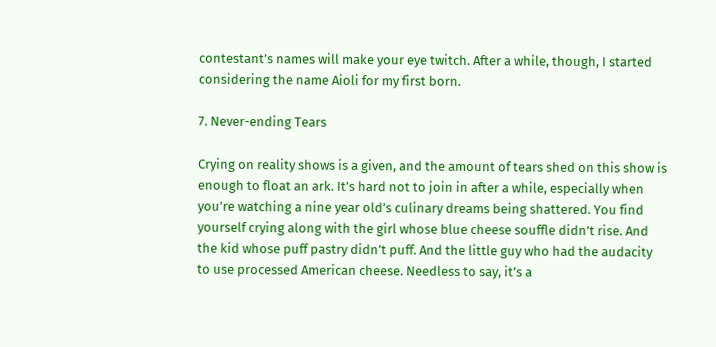contestant’s names will make your eye twitch. After a while, though, I started considering the name Aioli for my first born.

7. Never-ending Tears

Crying on reality shows is a given, and the amount of tears shed on this show is enough to float an ark. It’s hard not to join in after a while, especially when you’re watching a nine year old’s culinary dreams being shattered. You find yourself crying along with the girl whose blue cheese souffle didn’t rise. And the kid whose puff pastry didn’t puff. And the little guy who had the audacity to use processed American cheese. Needless to say, it’s a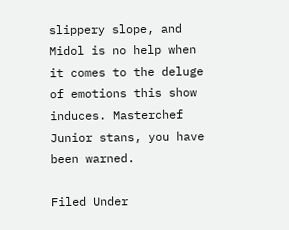slippery slope, and Midol is no help when it comes to the deluge of emotions this show induces. Masterchef Junior stans, you have been warned.

Filed Under